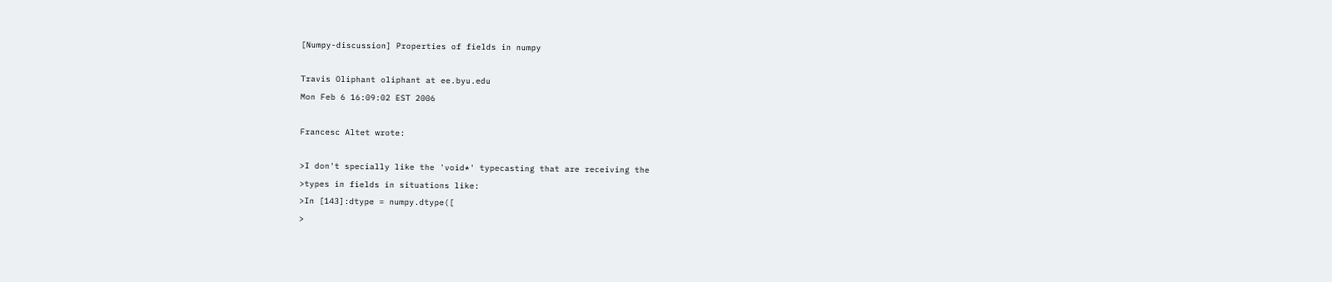[Numpy-discussion] Properties of fields in numpy

Travis Oliphant oliphant at ee.byu.edu
Mon Feb 6 16:09:02 EST 2006

Francesc Altet wrote:

>I don't specially like the 'void*' typecasting that are receiving the
>types in fields in situations like:
>In [143]:dtype = numpy.dtype([
>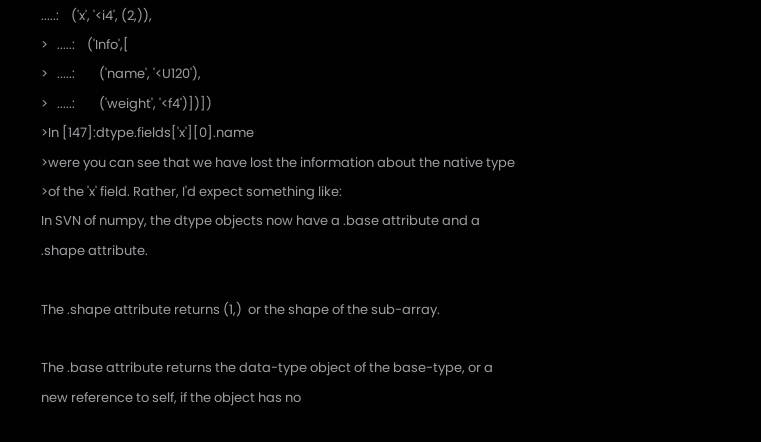.....:    ('x', '<i4', (2,)),
>   .....:    ('Info',[
>   .....:        ('name', '<U120'),
>   .....:        ('weight', '<f4')])])
>In [147]:dtype.fields['x'][0].name
>were you can see that we have lost the information about the native type
>of the 'x' field. Rather, I'd expect something like:
In SVN of numpy, the dtype objects now have a .base attribute and a
.shape attribute.

The .shape attribute returns (1,)  or the shape of the sub-array.

The .base attribute returns the data-type object of the base-type, or a
new reference to self, if the object has no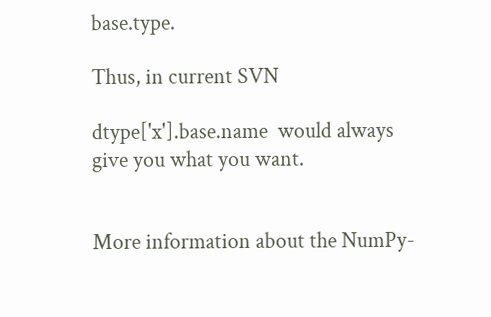base.type.

Thus, in current SVN

dtype['x'].base.name  would always give you what you want.


More information about the NumPy-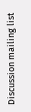Discussion mailing list